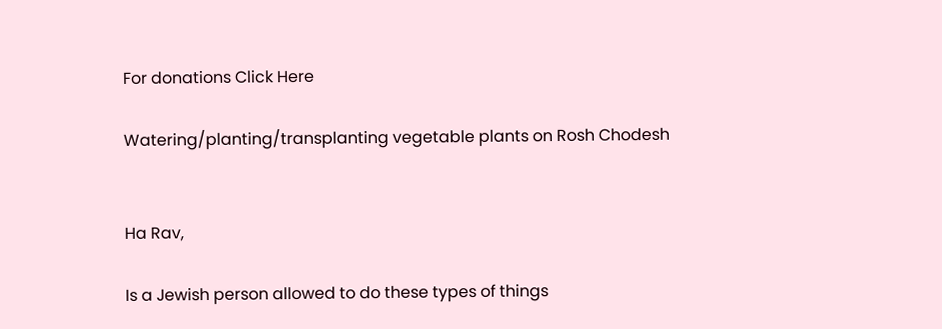For donations Click Here

Watering/planting/transplanting vegetable plants on Rosh Chodesh


Ha Rav,

Is a Jewish person allowed to do these types of things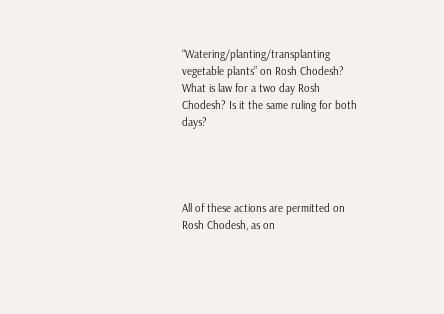“Watering/planting/transplanting vegetable plants” on Rosh Chodesh? What is law for a two day Rosh Chodesh? Is it the same ruling for both days?




All of these actions are permitted on Rosh Chodesh, as on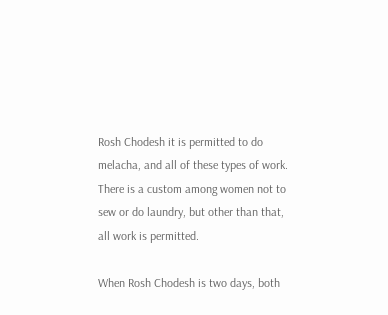Rosh Chodesh it is permitted to do melacha, and all of these types of work. There is a custom among women not to sew or do laundry, but other than that, all work is permitted.

When Rosh Chodesh is two days, both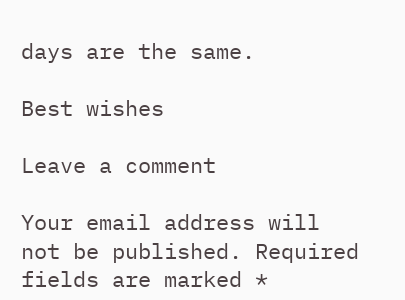days are the same.

Best wishes

Leave a comment

Your email address will not be published. Required fields are marked *